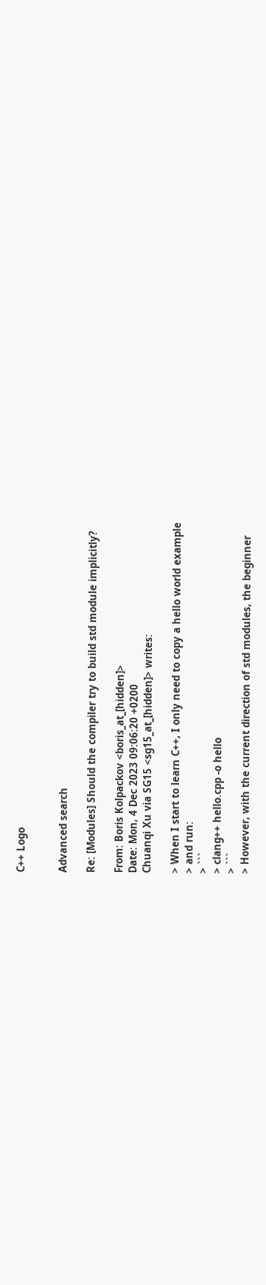C++ Logo


Advanced search

Re: [Modules] Should the compiler try to build std module implicitly?

From: Boris Kolpackov <boris_at_[hidden]>
Date: Mon, 4 Dec 2023 09:06:20 +0200
Chuanqi Xu via SG15 <sg15_at_[hidden]> writes:

> When I start to learn C++, I only need to copy a hello world example
> and run:
> ```
> clang++ hello.cpp -o hello
> ```
> However, with the current direction of std modules, the beginner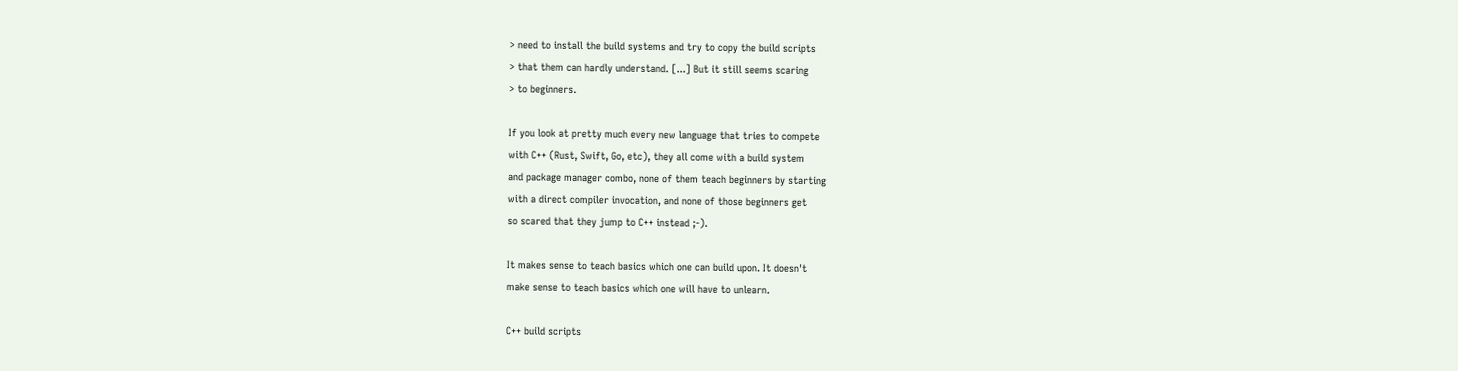> need to install the build systems and try to copy the build scripts
> that them can hardly understand. [...] But it still seems scaring
> to beginners.

If you look at pretty much every new language that tries to compete
with C++ (Rust, Swift, Go, etc), they all come with a build system
and package manager combo, none of them teach beginners by starting
with a direct compiler invocation, and none of those beginners get
so scared that they jump to C++ instead ;-).

It makes sense to teach basics which one can build upon. It doesn't
make sense to teach basics which one will have to unlearn.

C++ build scripts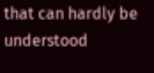that can hardly be understood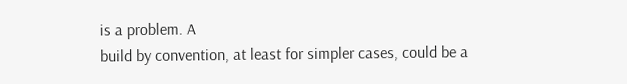is a problem. A
build by convention, at least for simpler cases, could be a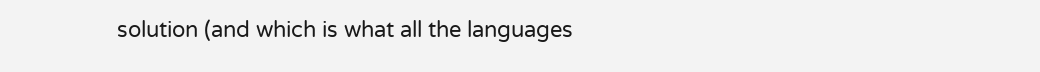solution (and which is what all the languages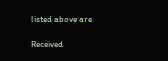listed above are

Received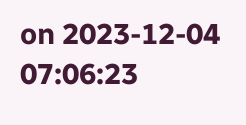on 2023-12-04 07:06:23